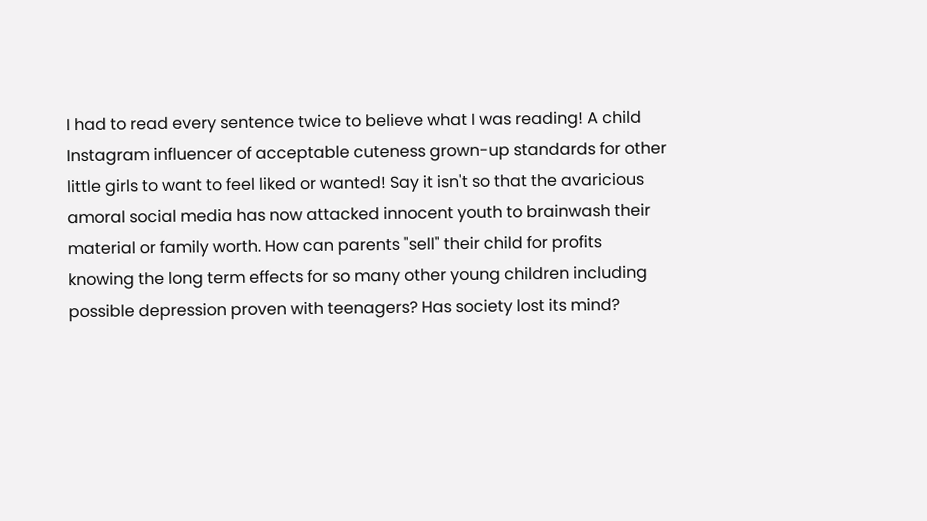I had to read every sentence twice to believe what I was reading! A child Instagram influencer of acceptable cuteness grown-up standards for other little girls to want to feel liked or wanted! Say it isn't so that the avaricious amoral social media has now attacked innocent youth to brainwash their material or family worth. How can parents "sell" their child for profits knowing the long term effects for so many other young children including possible depression proven with teenagers? Has society lost its mind?